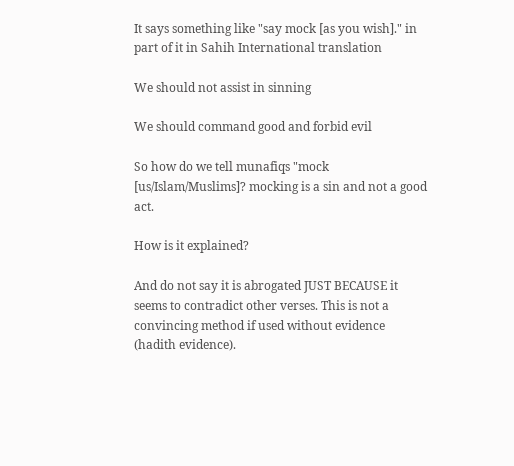It says something like "say mock [as you wish]." in part of it in Sahih International translation

We should not assist in sinning

We should command good and forbid evil

So how do we tell munafiqs "mock [us/Islam/Muslims]? mocking is a sin and not a good act.

How is it explained?

And do not say it is abrogated JUST BECAUSE it seems to contradict other verses. This is not a convincing method if used without evidence (hadith evidence).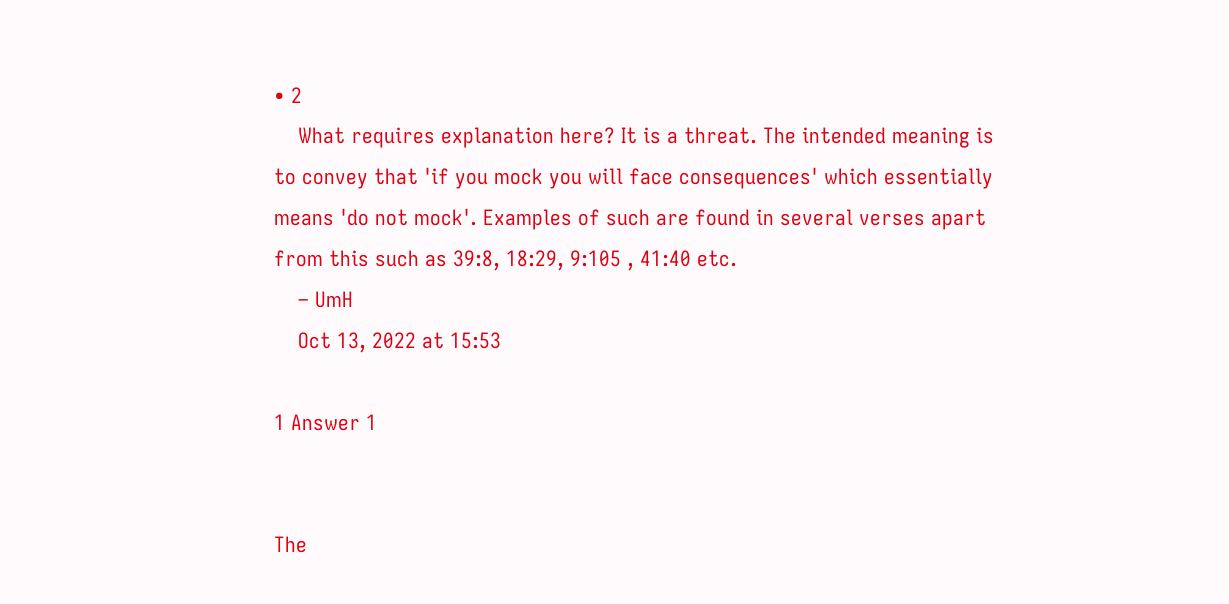• 2
    What requires explanation here? It is a threat. The intended meaning is to convey that 'if you mock you will face consequences' which essentially means 'do not mock'. Examples of such are found in several verses apart from this such as 39:8, 18:29, 9:105 , 41:40 etc.
    – UmH
    Oct 13, 2022 at 15:53

1 Answer 1


The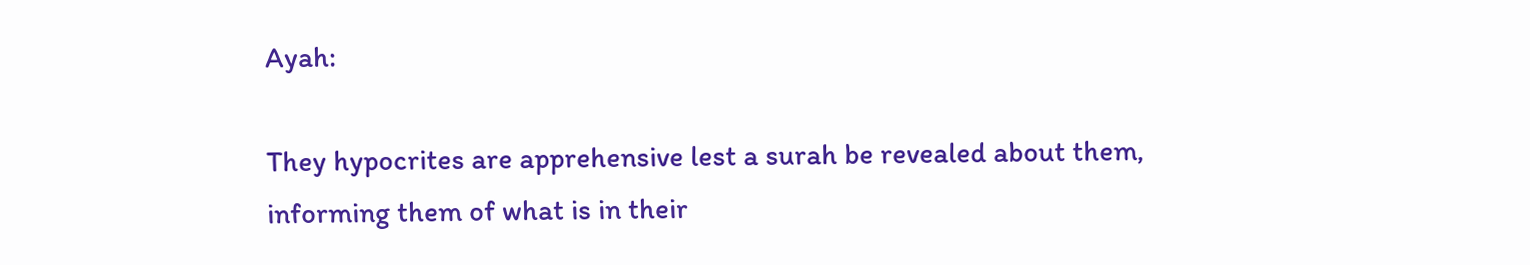Ayah:

They hypocrites are apprehensive lest a surah be revealed about them, informing them of what is in their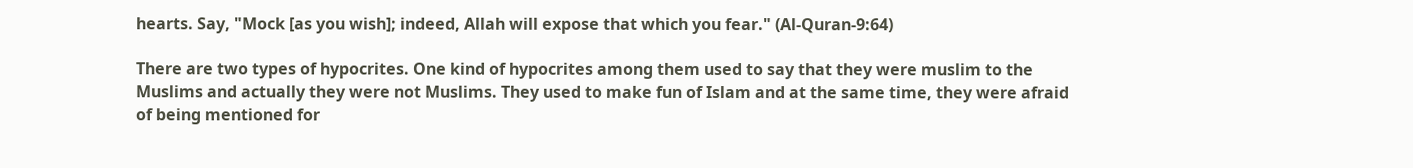hearts. Say, "Mock [as you wish]; indeed, Allah will expose that which you fear." (Al-Quran-9:64)

There are two types of hypocrites. One kind of hypocrites among them used to say that they were muslim to the Muslims and actually they were not Muslims. They used to make fun of Islam and at the same time, they were afraid of being mentioned for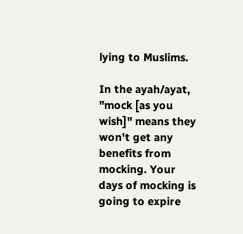lying to Muslims.

In the ayah/ayat, "mock [as you wish]" means they won't get any benefits from mocking. Your days of mocking is going to expire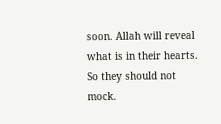soon. Allah will reveal what is in their hearts. So they should not mock.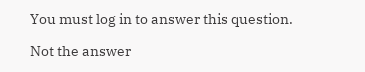You must log in to answer this question.

Not the answer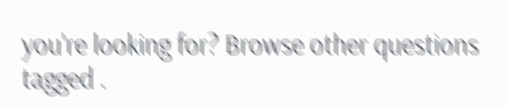you're looking for? Browse other questions tagged .